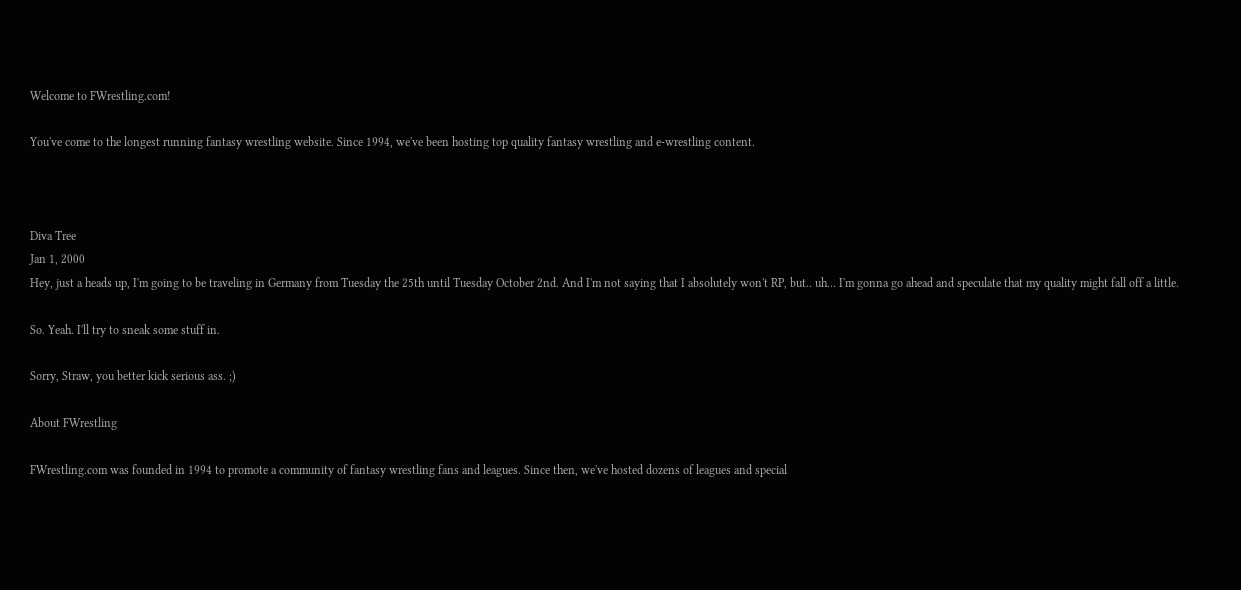Welcome to FWrestling.com!

You've come to the longest running fantasy wrestling website. Since 1994, we've been hosting top quality fantasy wrestling and e-wrestling content.



Diva Tree
Jan 1, 2000
Hey, just a heads up, I'm going to be traveling in Germany from Tuesday the 25th until Tuesday October 2nd. And I'm not saying that I absolutely won't RP, but.. uh... I'm gonna go ahead and speculate that my quality might fall off a little.

So. Yeah. I'll try to sneak some stuff in.

Sorry, Straw, you better kick serious ass. ;)

About FWrestling

FWrestling.com was founded in 1994 to promote a community of fantasy wrestling fans and leagues. Since then, we've hosted dozens of leagues and special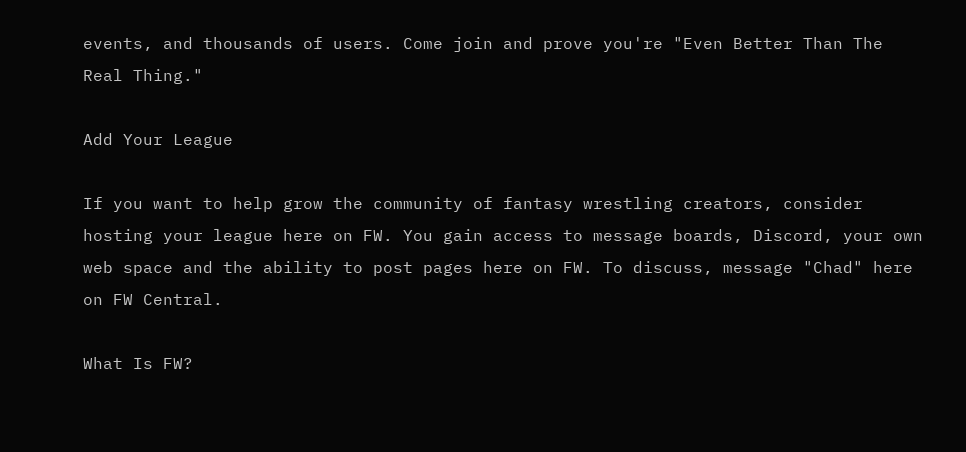events, and thousands of users. Come join and prove you're "Even Better Than The Real Thing."

Add Your League

If you want to help grow the community of fantasy wrestling creators, consider hosting your league here on FW. You gain access to message boards, Discord, your own web space and the ability to post pages here on FW. To discuss, message "Chad" here on FW Central.

What Is FW?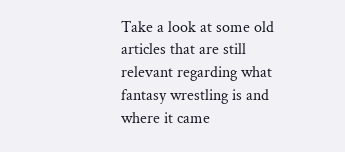Take a look at some old articles that are still relevant regarding what fantasy wrestling is and where it came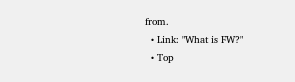from.
  • Link: "What is FW?"
  • Top